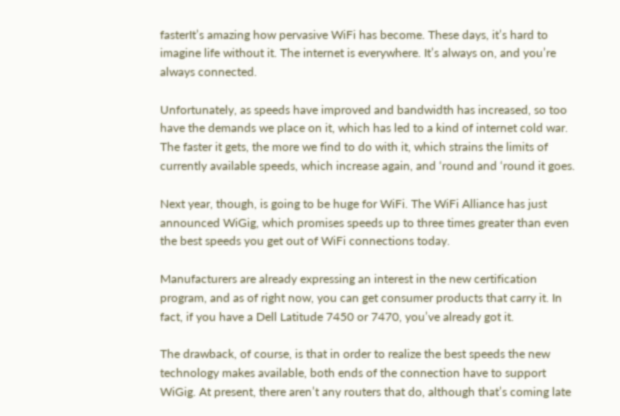fasterIt’s amazing how pervasive WiFi has become. These days, it’s hard to imagine life without it. The internet is everywhere. It’s always on, and you’re always connected.

Unfortunately, as speeds have improved and bandwidth has increased, so too have the demands we place on it, which has led to a kind of internet cold war. The faster it gets, the more we find to do with it, which strains the limits of currently available speeds, which increase again, and ‘round and ‘round it goes.

Next year, though, is going to be huge for WiFi. The WiFi Alliance has just announced WiGig, which promises speeds up to three times greater than even the best speeds you get out of WiFi connections today.

Manufacturers are already expressing an interest in the new certification program, and as of right now, you can get consumer products that carry it. In fact, if you have a Dell Latitude 7450 or 7470, you’ve already got it.

The drawback, of course, is that in order to realize the best speeds the new technology makes available, both ends of the connection have to support WiGig. At present, there aren’t any routers that do, although that’s coming late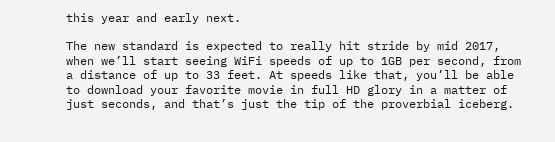this year and early next.

The new standard is expected to really hit stride by mid 2017, when we’ll start seeing WiFi speeds of up to 1GB per second, from a distance of up to 33 feet. At speeds like that, you’ll be able to download your favorite movie in full HD glory in a matter of just seconds, and that’s just the tip of the proverbial iceberg.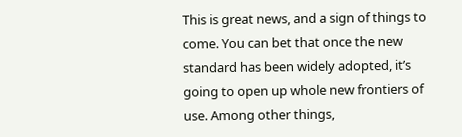This is great news, and a sign of things to come. You can bet that once the new standard has been widely adopted, it’s going to open up whole new frontiers of use. Among other things,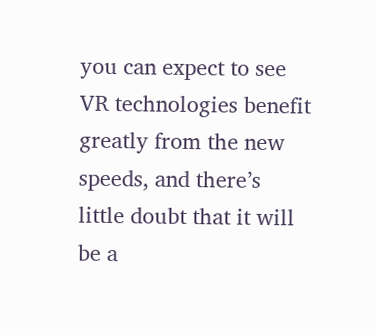you can expect to see VR technologies benefit greatly from the new speeds, and there’s little doubt that it will be a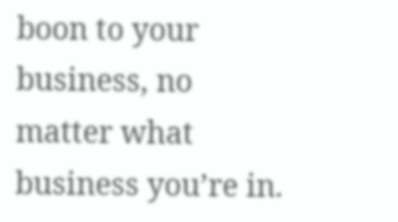boon to your business, no matter what business you’re in.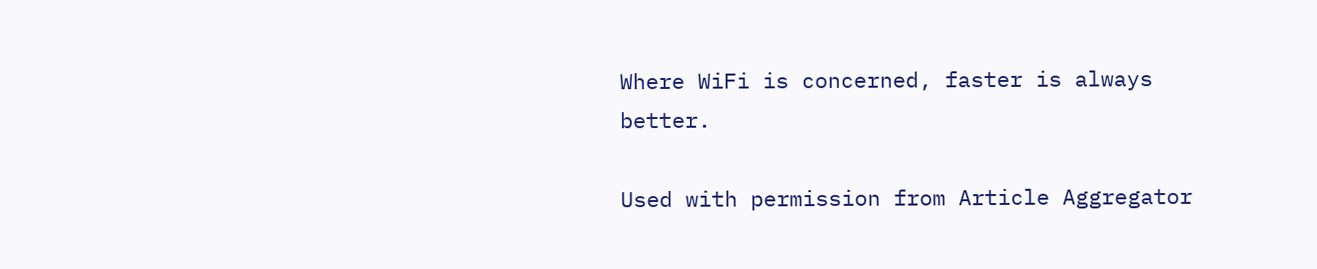Where WiFi is concerned, faster is always better.

Used with permission from Article Aggregator